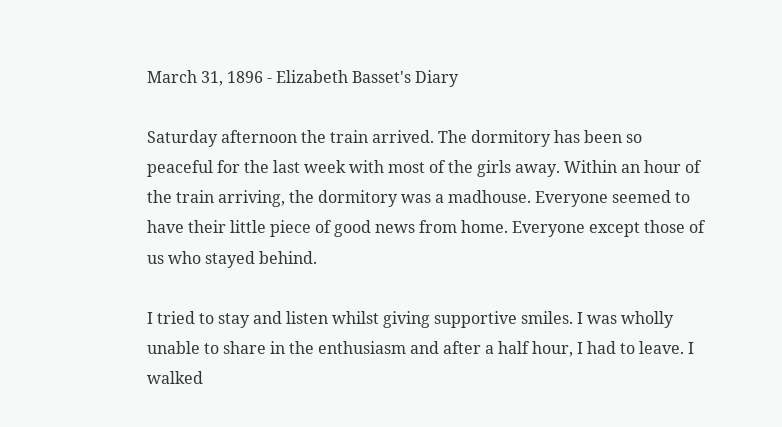March 31, 1896 - Elizabeth Basset's Diary

Saturday afternoon the train arrived. The dormitory has been so peaceful for the last week with most of the girls away. Within an hour of the train arriving, the dormitory was a madhouse. Everyone seemed to have their little piece of good news from home. Everyone except those of us who stayed behind.

I tried to stay and listen whilst giving supportive smiles. I was wholly unable to share in the enthusiasm and after a half hour, I had to leave. I walked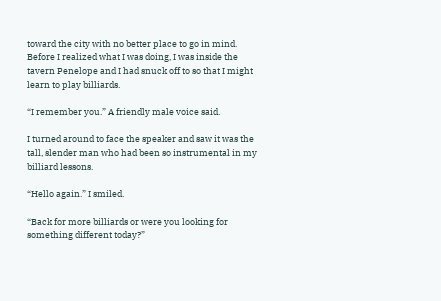toward the city with no better place to go in mind. Before I realized what I was doing, I was inside the tavern Penelope and I had snuck off to so that I might learn to play billiards.

“I remember you.” A friendly male voice said.

I turned around to face the speaker and saw it was the tall, slender man who had been so instrumental in my billiard lessons.

“Hello again.” I smiled.

“Back for more billiards or were you looking for something different today?”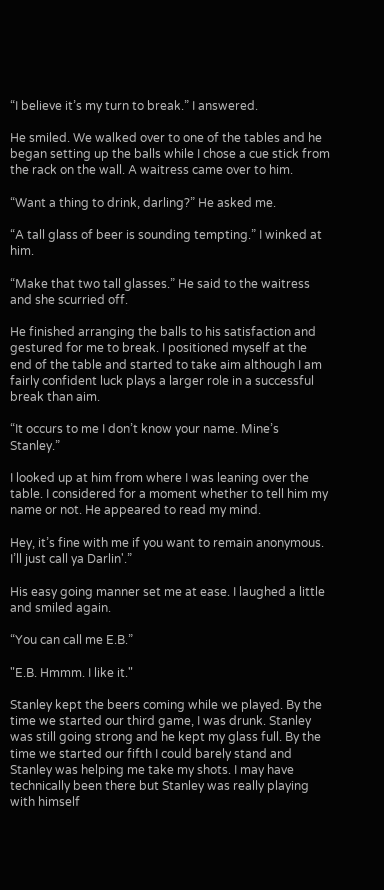“I believe it’s my turn to break.” I answered.

He smiled. We walked over to one of the tables and he began setting up the balls while I chose a cue stick from the rack on the wall. A waitress came over to him.

“Want a thing to drink, darling?” He asked me.

“A tall glass of beer is sounding tempting.” I winked at him.

“Make that two tall glasses.” He said to the waitress and she scurried off.

He finished arranging the balls to his satisfaction and gestured for me to break. I positioned myself at the end of the table and started to take aim although I am fairly confident luck plays a larger role in a successful break than aim.

“It occurs to me I don’t know your name. Mine’s Stanley.”

I looked up at him from where I was leaning over the table. I considered for a moment whether to tell him my name or not. He appeared to read my mind.

Hey, it’s fine with me if you want to remain anonymous. I’ll just call ya Darlin'.”

His easy going manner set me at ease. I laughed a little and smiled again.

“You can call me E.B.”

"E.B. Hmmm. I like it."

Stanley kept the beers coming while we played. By the time we started our third game, I was drunk. Stanley was still going strong and he kept my glass full. By the time we started our fifth I could barely stand and Stanley was helping me take my shots. I may have technically been there but Stanley was really playing with himself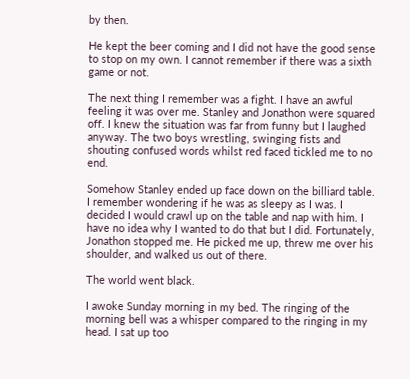by then.

He kept the beer coming and I did not have the good sense to stop on my own. I cannot remember if there was a sixth game or not.

The next thing I remember was a fight. I have an awful feeling it was over me. Stanley and Jonathon were squared off. I knew the situation was far from funny but I laughed anyway. The two boys wrestling, swinging fists and shouting confused words whilst red faced tickled me to no end.

Somehow Stanley ended up face down on the billiard table. I remember wondering if he was as sleepy as I was. I decided I would crawl up on the table and nap with him. I have no idea why I wanted to do that but I did. Fortunately, Jonathon stopped me. He picked me up, threw me over his shoulder, and walked us out of there.

The world went black.

I awoke Sunday morning in my bed. The ringing of the morning bell was a whisper compared to the ringing in my head. I sat up too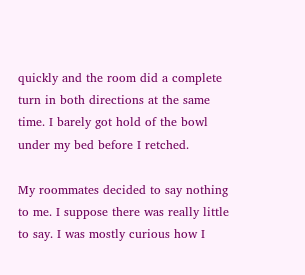quickly and the room did a complete turn in both directions at the same time. I barely got hold of the bowl under my bed before I retched.

My roommates decided to say nothing to me. I suppose there was really little to say. I was mostly curious how I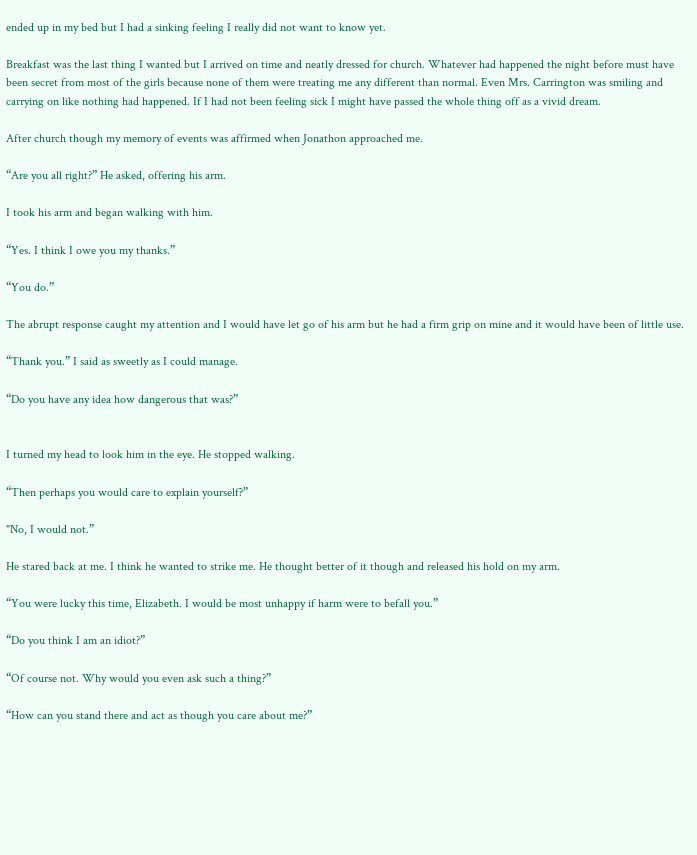ended up in my bed but I had a sinking feeling I really did not want to know yet.

Breakfast was the last thing I wanted but I arrived on time and neatly dressed for church. Whatever had happened the night before must have been secret from most of the girls because none of them were treating me any different than normal. Even Mrs. Carrington was smiling and carrying on like nothing had happened. If I had not been feeling sick I might have passed the whole thing off as a vivid dream.

After church though my memory of events was affirmed when Jonathon approached me.

“Are you all right?” He asked, offering his arm.

I took his arm and began walking with him.

“Yes. I think I owe you my thanks.”

“You do.”

The abrupt response caught my attention and I would have let go of his arm but he had a firm grip on mine and it would have been of little use.

“Thank you.” I said as sweetly as I could manage.

“Do you have any idea how dangerous that was?”


I turned my head to look him in the eye. He stopped walking.

“Then perhaps you would care to explain yourself?”

"No, I would not.”

He stared back at me. I think he wanted to strike me. He thought better of it though and released his hold on my arm.

“You were lucky this time, Elizabeth. I would be most unhappy if harm were to befall you.”

“Do you think I am an idiot?”

“Of course not. Why would you even ask such a thing?”

“How can you stand there and act as though you care about me?”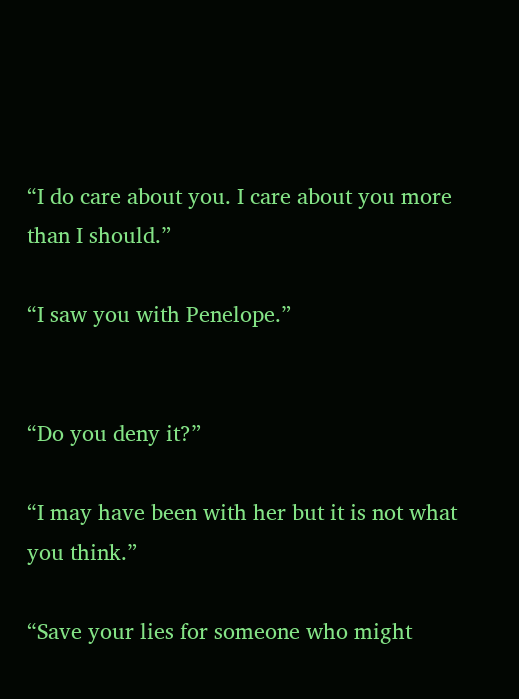“I do care about you. I care about you more than I should.”

“I saw you with Penelope.”


“Do you deny it?”

“I may have been with her but it is not what you think.”

“Save your lies for someone who might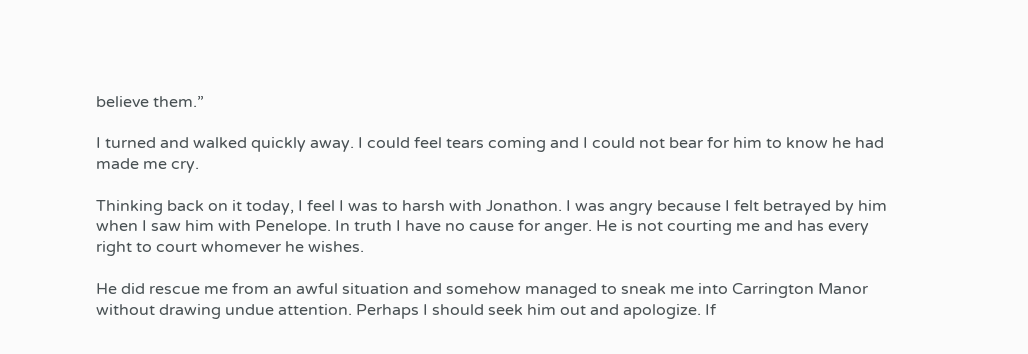believe them.”

I turned and walked quickly away. I could feel tears coming and I could not bear for him to know he had made me cry.

Thinking back on it today, I feel I was to harsh with Jonathon. I was angry because I felt betrayed by him when I saw him with Penelope. In truth I have no cause for anger. He is not courting me and has every right to court whomever he wishes.

He did rescue me from an awful situation and somehow managed to sneak me into Carrington Manor without drawing undue attention. Perhaps I should seek him out and apologize. If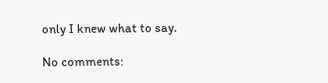only I knew what to say.

No comments: